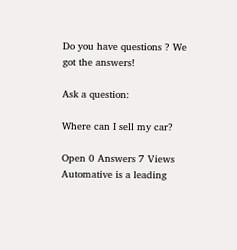Do you have questions ? We got the answers!

Ask a question:

Where can I sell my car?

Open 0 Answers 7 Views Automative is a leading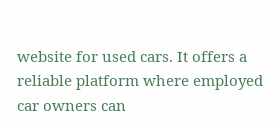website for used cars. It offers a reliable platform where employed car owners can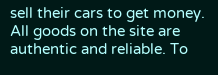sell their cars to get money. All goods on the site are authentic and reliable. To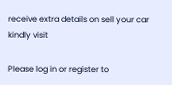receive extra details on sell your car kindly visit

Please log in or register to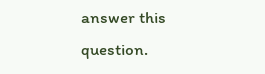answer this question.